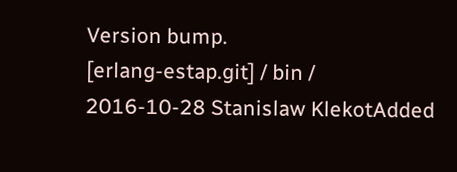Version bump.
[erlang-estap.git] / bin /
2016-10-28 Stanislaw KlekotAdded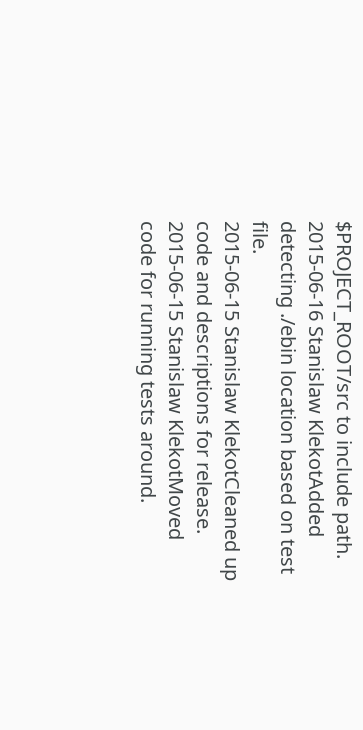$PROJECT_ROOT/src to include path.
2015-06-16 Stanislaw KlekotAdded detecting ./ebin location based on test file.
2015-06-15 Stanislaw KlekotCleaned up code and descriptions for release.
2015-06-15 Stanislaw KlekotMoved code for running tests around.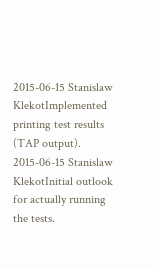2015-06-15 Stanislaw KlekotImplemented printing test results (TAP output).
2015-06-15 Stanislaw KlekotInitial outlook for actually running the tests.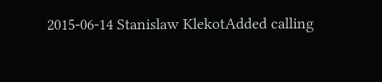2015-06-14 Stanislaw KlekotAdded calling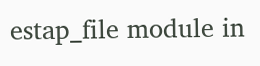estap_file module in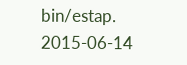bin/estap.
2015-06-14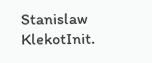Stanislaw KlekotInit.